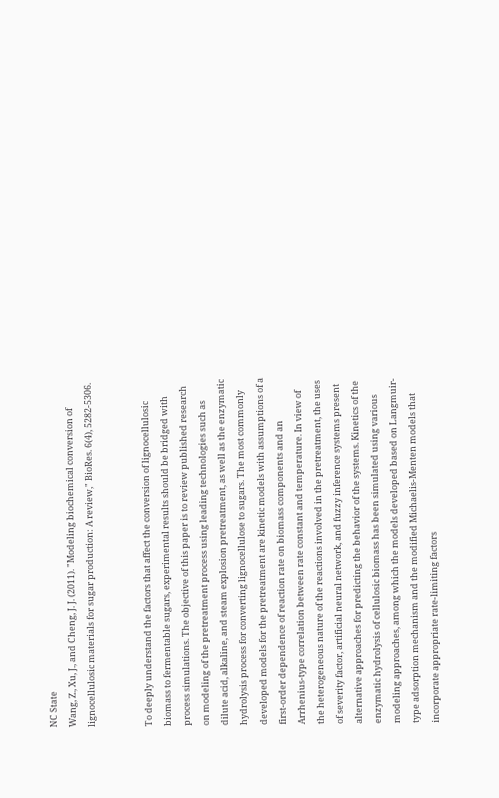NC State
Wang, Z., Xu, J., and Cheng, J. J. (2011). "Modeling biochemical conversion of lignocellulosic materials for sugar production: A review," BioRes. 6(4), 5282-5306.


To deeply understand the factors that affect the conversion of lignocellulosic biomass to fermentable sugars, experimental results should be bridged with process simulations. The objective of this paper is to review published research on modeling of the pretreatment process using leading technologies such as dilute acid, alkaline, and steam explosion pretreatment, as well as the enzymatic hydrolysis process for converting lignocellulose to sugars. The most commonly developed models for the pretreatment are kinetic models with assumptions of a first-order dependence of reaction rate on biomass components and an Arrhenius-type correlation between rate constant and temperature. In view of the heterogeneous nature of the reactions involved in the pretreatment, the uses of severity factor, artificial neural network, and fuzzy inference systems present alternative approaches for predicting the behavior of the systems. Kinetics of the enzymatic hydrolysis of cellulosic biomass has been simulated using various modeling approaches, among which the models developed based on Langmuir-type adsorption mechanism and the modified Michaelis-Menten models that incorporate appropriate rate-limiting factors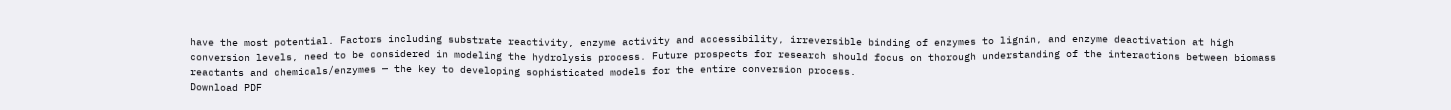have the most potential. Factors including substrate reactivity, enzyme activity and accessibility, irreversible binding of enzymes to lignin, and enzyme deactivation at high conversion levels, need to be considered in modeling the hydrolysis process. Future prospects for research should focus on thorough understanding of the interactions between biomass reactants and chemicals/enzymes — the key to developing sophisticated models for the entire conversion process.
Download PDF